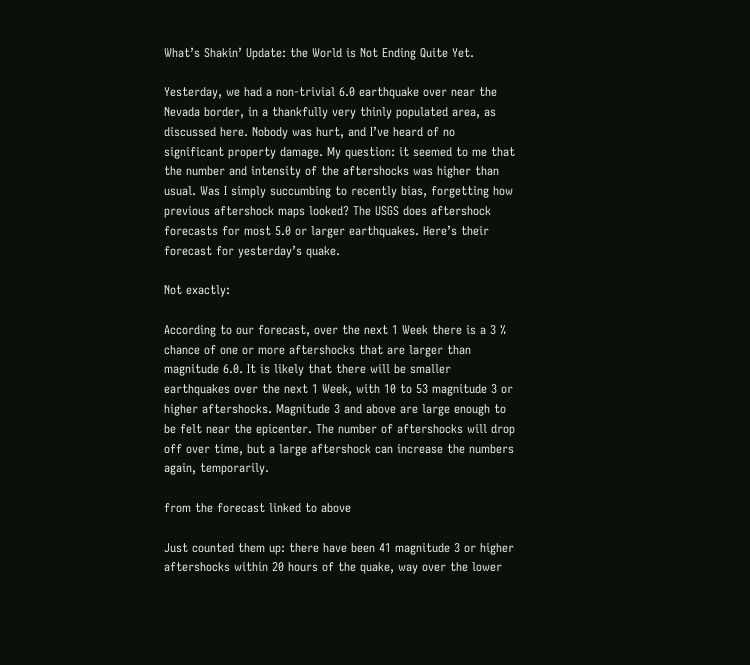What’s Shakin’ Update: the World is Not Ending Quite Yet.

Yesterday, we had a non-trivial 6.0 earthquake over near the Nevada border, in a thankfully very thinly populated area, as discussed here. Nobody was hurt, and I’ve heard of no significant property damage. My question: it seemed to me that the number and intensity of the aftershocks was higher than usual. Was I simply succumbing to recently bias, forgetting how previous aftershock maps looked? The USGS does aftershock forecasts for most 5.0 or larger earthquakes. Here’s their forecast for yesterday’s quake.

Not exactly:

According to our forecast, over the next 1 Week there is a 3 % chance of one or more aftershocks that are larger than magnitude 6.0. It is likely that there will be smaller earthquakes over the next 1 Week, with 10 to 53 magnitude 3 or higher aftershocks. Magnitude 3 and above are large enough to be felt near the epicenter. The number of aftershocks will drop off over time, but a large aftershock can increase the numbers again, temporarily.

from the forecast linked to above

Just counted them up: there have been 41 magnitude 3 or higher aftershocks within 20 hours of the quake, way over the lower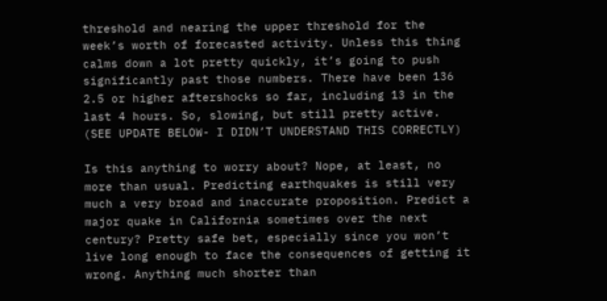threshold and nearing the upper threshold for the week’s worth of forecasted activity. Unless this thing calms down a lot pretty quickly, it’s going to push significantly past those numbers. There have been 136 2.5 or higher aftershocks so far, including 13 in the last 4 hours. So, slowing, but still pretty active. (SEE UPDATE BELOW- I DIDN’T UNDERSTAND THIS CORRECTLY)

Is this anything to worry about? Nope, at least, no more than usual. Predicting earthquakes is still very much a very broad and inaccurate proposition. Predict a major quake in California sometimes over the next century? Pretty safe bet, especially since you won’t live long enough to face the consequences of getting it wrong. Anything much shorter than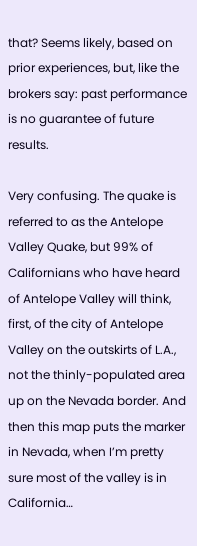that? Seems likely, based on prior experiences, but, like the brokers say: past performance is no guarantee of future results.

Very confusing. The quake is referred to as the Antelope Valley Quake, but 99% of Californians who have heard of Antelope Valley will think, first, of the city of Antelope Valley on the outskirts of L.A., not the thinly-populated area up on the Nevada border. And then this map puts the marker in Nevada, when I’m pretty sure most of the valley is in California…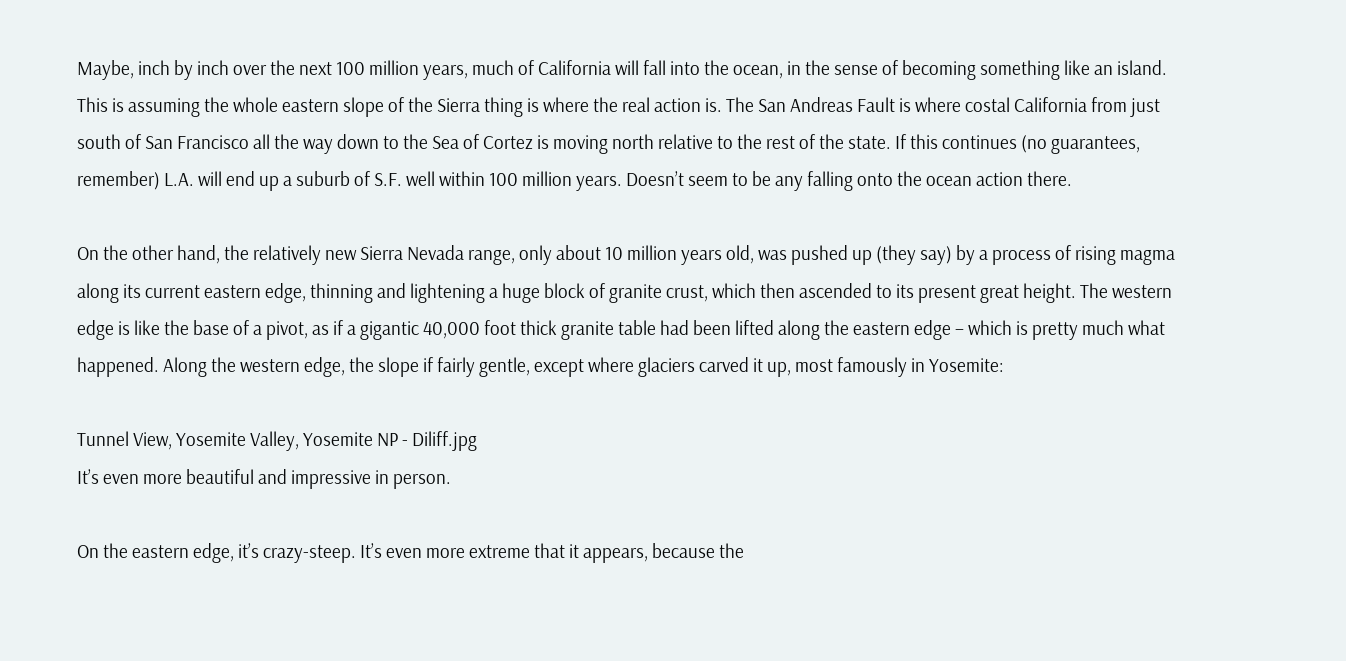Maybe, inch by inch over the next 100 million years, much of California will fall into the ocean, in the sense of becoming something like an island. This is assuming the whole eastern slope of the Sierra thing is where the real action is. The San Andreas Fault is where costal California from just south of San Francisco all the way down to the Sea of Cortez is moving north relative to the rest of the state. If this continues (no guarantees, remember) L.A. will end up a suburb of S.F. well within 100 million years. Doesn’t seem to be any falling onto the ocean action there.

On the other hand, the relatively new Sierra Nevada range, only about 10 million years old, was pushed up (they say) by a process of rising magma along its current eastern edge, thinning and lightening a huge block of granite crust, which then ascended to its present great height. The western edge is like the base of a pivot, as if a gigantic 40,000 foot thick granite table had been lifted along the eastern edge – which is pretty much what happened. Along the western edge, the slope if fairly gentle, except where glaciers carved it up, most famously in Yosemite:

Tunnel View, Yosemite Valley, Yosemite NP - Diliff.jpg
It’s even more beautiful and impressive in person.

On the eastern edge, it’s crazy-steep. It’s even more extreme that it appears, because the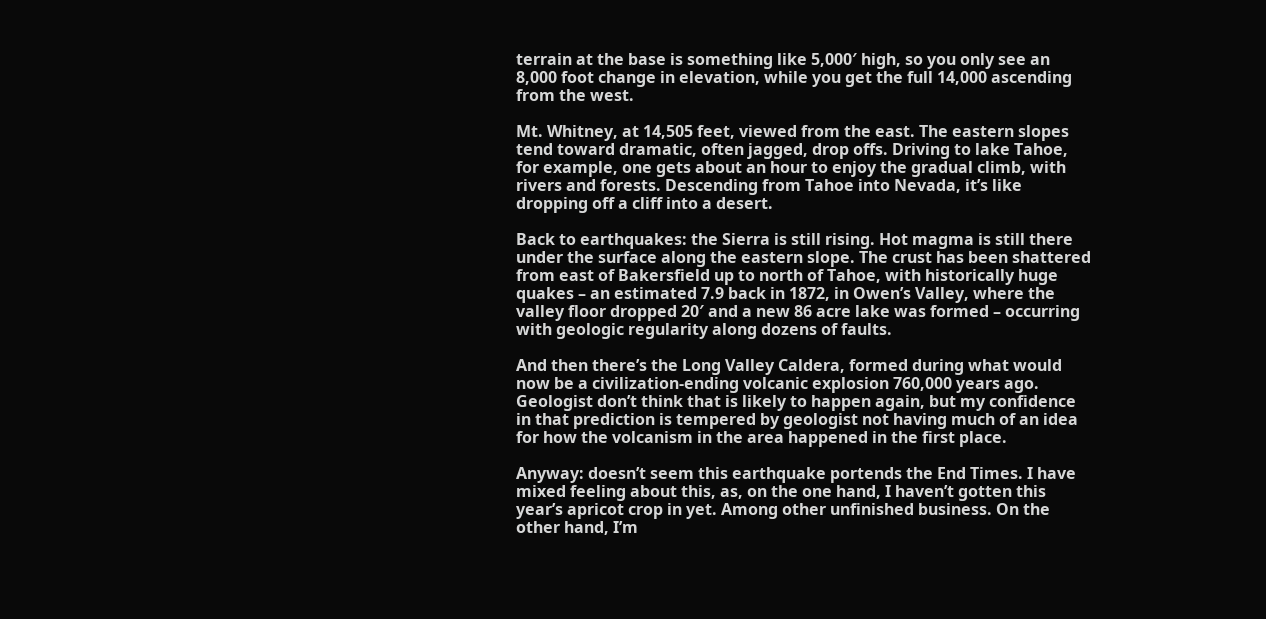terrain at the base is something like 5,000′ high, so you only see an 8,000 foot change in elevation, while you get the full 14,000 ascending from the west.

Mt. Whitney, at 14,505 feet, viewed from the east. The eastern slopes tend toward dramatic, often jagged, drop offs. Driving to lake Tahoe, for example, one gets about an hour to enjoy the gradual climb, with rivers and forests. Descending from Tahoe into Nevada, it’s like dropping off a cliff into a desert.

Back to earthquakes: the Sierra is still rising. Hot magma is still there under the surface along the eastern slope. The crust has been shattered from east of Bakersfield up to north of Tahoe, with historically huge quakes – an estimated 7.9 back in 1872, in Owen’s Valley, where the valley floor dropped 20′ and a new 86 acre lake was formed – occurring with geologic regularity along dozens of faults.

And then there’s the Long Valley Caldera, formed during what would now be a civilization-ending volcanic explosion 760,000 years ago. Geologist don’t think that is likely to happen again, but my confidence in that prediction is tempered by geologist not having much of an idea for how the volcanism in the area happened in the first place.

Anyway: doesn’t seem this earthquake portends the End Times. I have mixed feeling about this, as, on the one hand, I haven’t gotten this year’s apricot crop in yet. Among other unfinished business. On the other hand, I’m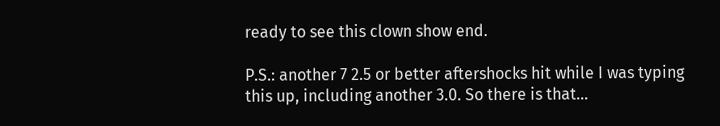ready to see this clown show end.

P.S.: another 7 2.5 or better aftershocks hit while I was typing this up, including another 3.0. So there is that…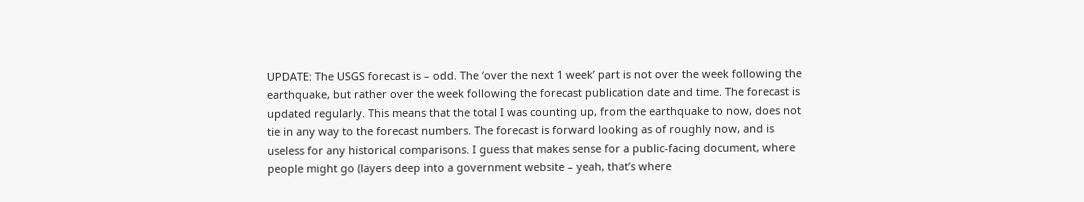UPDATE: The USGS forecast is – odd. The ‘over the next 1 week’ part is not over the week following the earthquake, but rather over the week following the forecast publication date and time. The forecast is updated regularly. This means that the total I was counting up, from the earthquake to now, does not tie in any way to the forecast numbers. The forecast is forward looking as of roughly now, and is useless for any historical comparisons. I guess that makes sense for a public-facing document, where people might go (layers deep into a government website – yeah, that’s where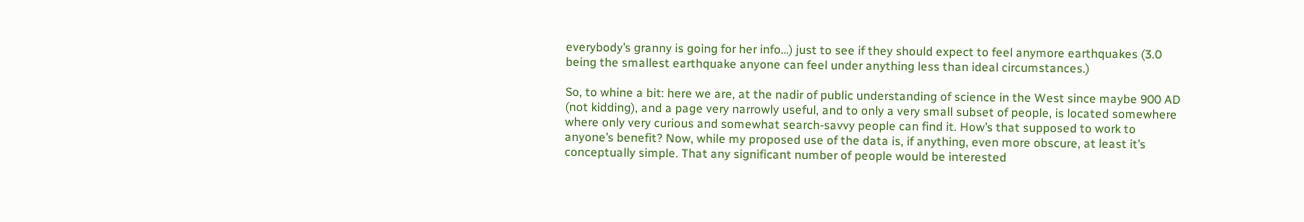everybody’s granny is going for her info…) just to see if they should expect to feel anymore earthquakes (3.0 being the smallest earthquake anyone can feel under anything less than ideal circumstances.)

So, to whine a bit: here we are, at the nadir of public understanding of science in the West since maybe 900 AD (not kidding), and a page very narrowly useful, and to only a very small subset of people, is located somewhere where only very curious and somewhat search-savvy people can find it. How’s that supposed to work to anyone’s benefit? Now, while my proposed use of the data is, if anything, even more obscure, at least it’s conceptually simple. That any significant number of people would be interested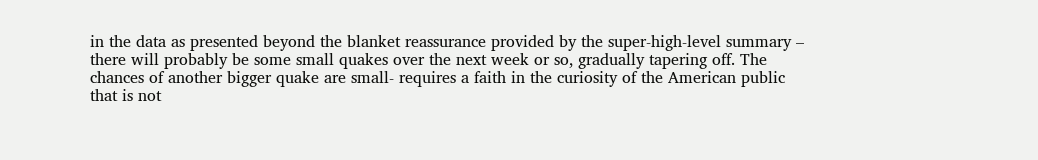in the data as presented beyond the blanket reassurance provided by the super-high-level summary – there will probably be some small quakes over the next week or so, gradually tapering off. The chances of another bigger quake are small- requires a faith in the curiosity of the American public that is not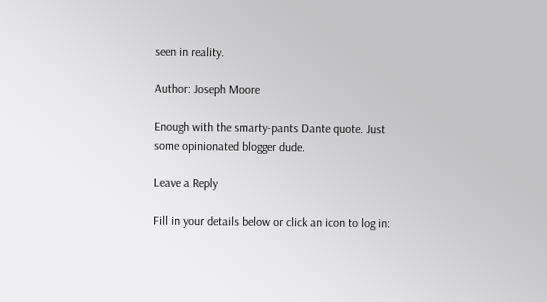seen in reality.

Author: Joseph Moore

Enough with the smarty-pants Dante quote. Just some opinionated blogger dude.

Leave a Reply

Fill in your details below or click an icon to log in: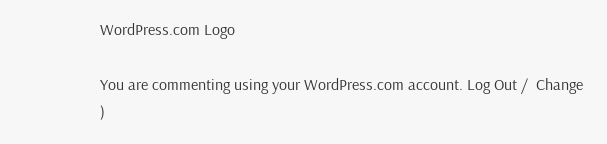WordPress.com Logo

You are commenting using your WordPress.com account. Log Out /  Change )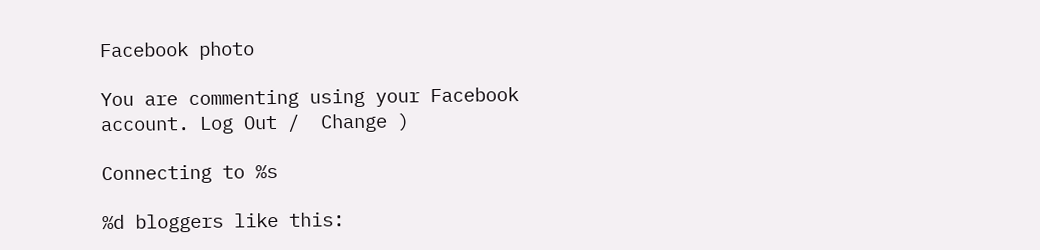Facebook photo

You are commenting using your Facebook account. Log Out /  Change )

Connecting to %s

%d bloggers like this: